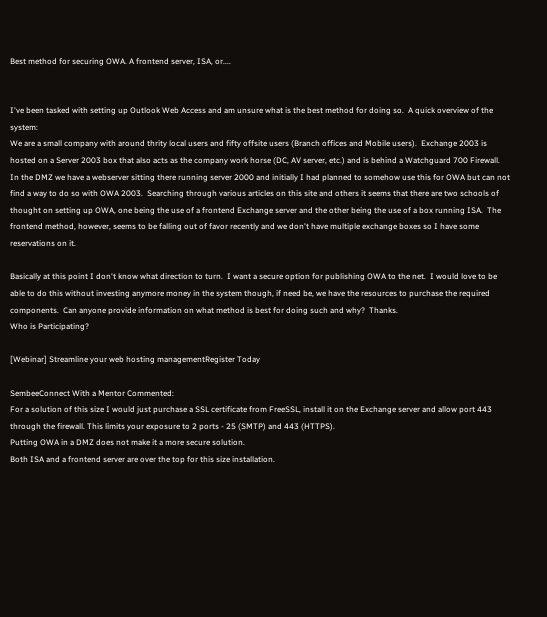Best method for securing OWA. A frontend server, ISA, or....


I've been tasked with setting up Outlook Web Access and am unsure what is the best method for doing so.  A quick overview of the system:
We are a small company with around thrity local users and fifty offsite users (Branch offices and Mobile users).  Exchange 2003 is hosted on a Server 2003 box that also acts as the company work horse (DC, AV server, etc.) and is behind a Watchguard 700 Firewall.  In the DMZ we have a webserver sitting there running server 2000 and initially I had planned to somehow use this for OWA but can not find a way to do so with OWA 2003.  Searching through various articles on this site and others it seems that there are two schools of thought on setting up OWA, one being the use of a frontend Exchange server and the other being the use of a box running ISA.  The frontend method, however, seems to be falling out of favor recently and we don't have multiple exchange boxes so I have some reservations on it.

Basically at this point I don't know what direction to turn.  I want a secure option for publishing OWA to the net.  I would love to be able to do this without investing anymore money in the system though, if need be, we have the resources to purchase the required components.  Can anyone provide information on what method is best for doing such and why?  Thanks.
Who is Participating?

[Webinar] Streamline your web hosting managementRegister Today

SembeeConnect With a Mentor Commented:
For a solution of this size I would just purchase a SSL certificate from FreeSSL, install it on the Exchange server and allow port 443 through the firewall. This limits your exposure to 2 ports - 25 (SMTP) and 443 (HTTPS).
Putting OWA in a DMZ does not make it a more secure solution.
Both ISA and a frontend server are over the top for this size installation.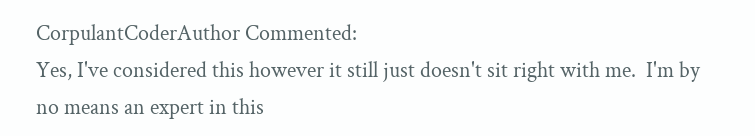CorpulantCoderAuthor Commented:
Yes, I've considered this however it still just doesn't sit right with me.  I'm by no means an expert in this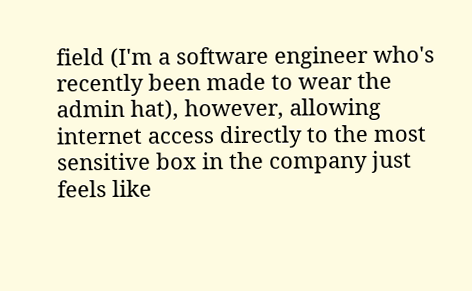field (I'm a software engineer who's recently been made to wear the admin hat), however, allowing internet access directly to the most sensitive box in the company just feels like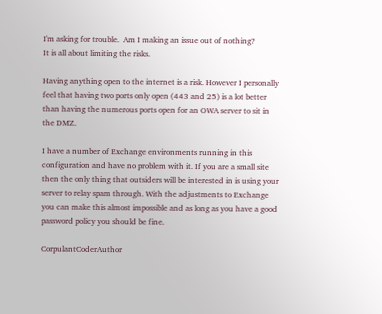I'm asking for trouble.  Am I making an issue out of nothing?
It is all about limiting the risks.

Having anything open to the internet is a risk. However I personally feel that having two ports only open (443 and 25) is a lot better than having the numerous ports open for an OWA server to sit in the DMZ.

I have a number of Exchange environments running in this configuration and have no problem with it. If you are a small site then the only thing that outsiders will be interested in is using your server to relay spam through. With the adjustments to Exchange you can make this almost impossible and as long as you have a good password policy you should be fine.

CorpulantCoderAuthor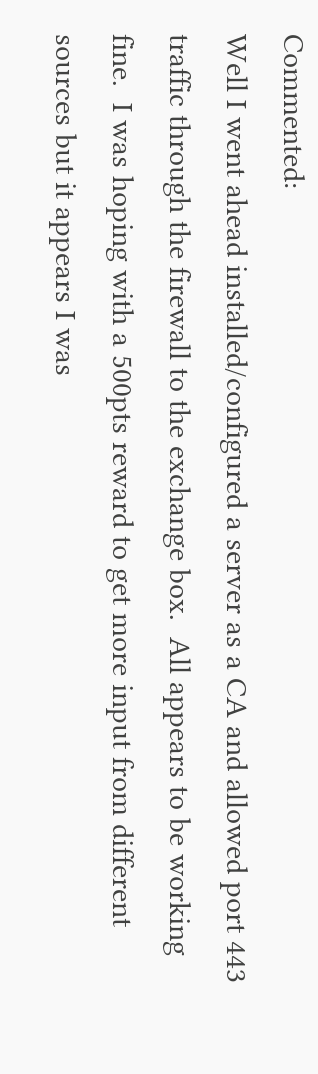Commented:
Well I went ahead installed/configured a server as a CA and allowed port 443 traffic through the firewall to the exchange box.  All appears to be working fine.  I was hoping with a 500pts reward to get more input from different sources but it appears I was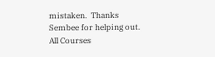mistaken.  Thanks Sembee for helping out.
All Courses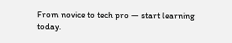From novice to tech pro — start learning today.